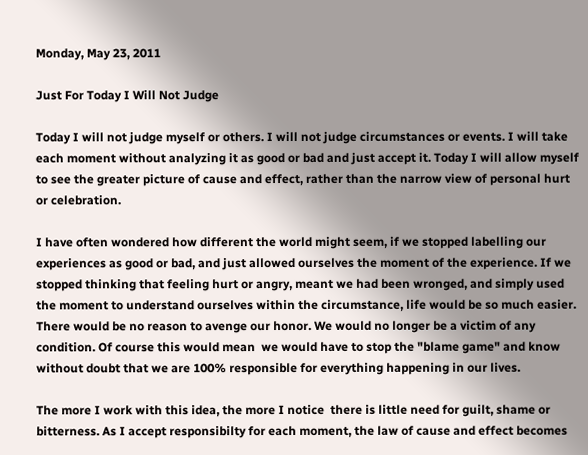Monday, May 23, 2011

Just For Today I Will Not Judge

Today I will not judge myself or others. I will not judge circumstances or events. I will take each moment without analyzing it as good or bad and just accept it. Today I will allow myself to see the greater picture of cause and effect, rather than the narrow view of personal hurt or celebration.

I have often wondered how different the world might seem, if we stopped labelling our experiences as good or bad, and just allowed ourselves the moment of the experience. If we stopped thinking that feeling hurt or angry, meant we had been wronged, and simply used the moment to understand ourselves within the circumstance, life would be so much easier. There would be no reason to avenge our honor. We would no longer be a victim of any condition. Of course this would mean  we would have to stop the "blame game" and know without doubt that we are 100% responsible for everything happening in our lives.

The more I work with this idea, the more I notice  there is little need for guilt, shame or bitterness. As I accept responsibilty for each moment, the law of cause and effect becomes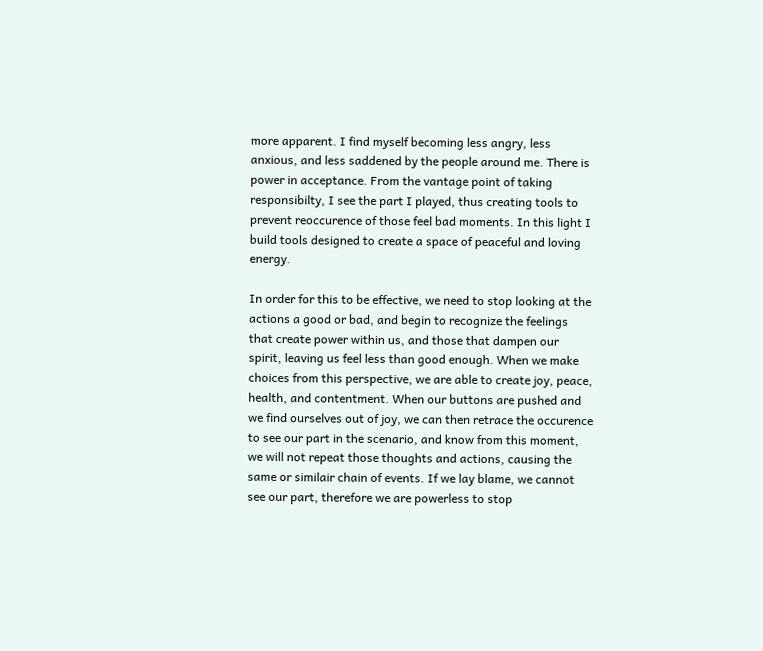more apparent. I find myself becoming less angry, less anxious, and less saddened by the people around me. There is power in acceptance. From the vantage point of taking responsibilty, I see the part I played, thus creating tools to prevent reoccurence of those feel bad moments. In this light I build tools designed to create a space of peaceful and loving energy.

In order for this to be effective, we need to stop looking at the actions a good or bad, and begin to recognize the feelings that create power within us, and those that dampen our spirit, leaving us feel less than good enough. When we make choices from this perspective, we are able to create joy, peace, health, and contentment. When our buttons are pushed and we find ourselves out of joy, we can then retrace the occurence to see our part in the scenario, and know from this moment, we will not repeat those thoughts and actions, causing the same or similair chain of events. If we lay blame, we cannot see our part, therefore we are powerless to stop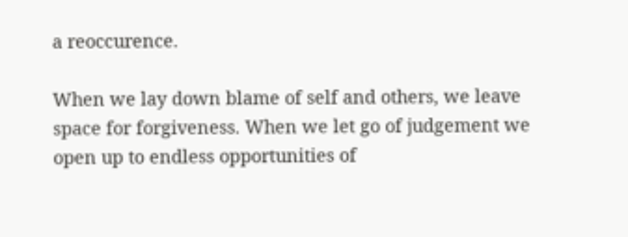a reoccurence.

When we lay down blame of self and others, we leave space for forgiveness. When we let go of judgement we open up to endless opportunities of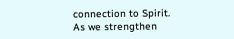connection to Spirit. As we strengthen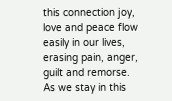this connection joy, love and peace flow easily in our lives, erasing pain, anger, guilt and remorse. As we stay in this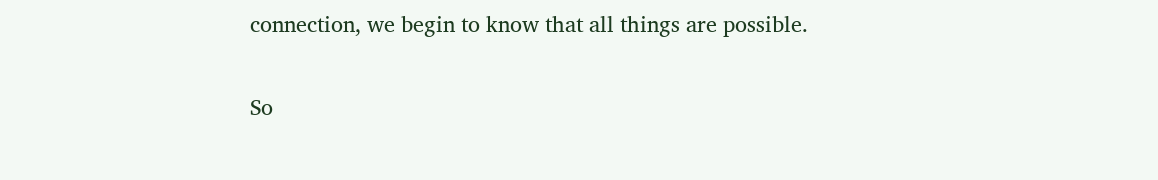connection, we begin to know that all things are possible.

So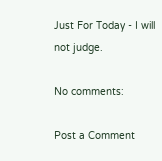Just For Today - I will not judge.

No comments:

Post a Comment